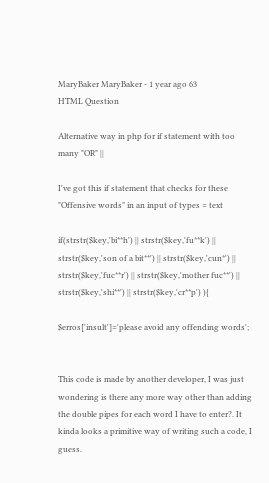MaryBaker MaryBaker - 1 year ago 63
HTML Question

Alternative way in php for if statement with too many "OR" ||

I've got this if statement that checks for these "Offensive words" in an input of types = text

if(strstr($key,'bi**h') || strstr($key,'fu**k') || strstr($key,'son of a bit**') || strstr($key,'cun*') || strstr($key,'fuc**r') || strstr($key,'mother fuc**') || strstr($key,'shi**') || strstr($key,'cr**p') ){

$erros['insult']='please avoid any offending words';


This code is made by another developer, I was just wondering is there any more way other than adding the double pipes for each word I have to enter?. It kinda looks a primitive way of writing such a code, I guess.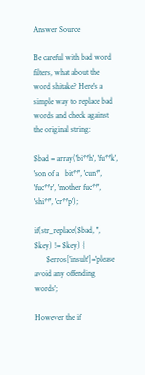Answer Source

Be careful with bad word filters, what about the word shitake? Here's a simple way to replace bad words and check against the original string:

$bad = array('bi**h', 'fu**k', 'son of a   bit**', 'cun*', 'fuc**r', 'mother fuc**', 'shi**', 'cr**p');

if(str_replace($bad, '', $key) != $key) {
      $erros['insult']='please avoid any offending words';

However the if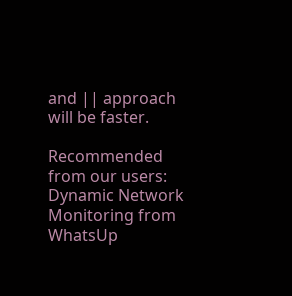and || approach will be faster.

Recommended from our users: Dynamic Network Monitoring from WhatsUp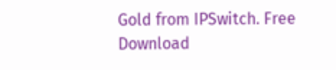Gold from IPSwitch. Free Download